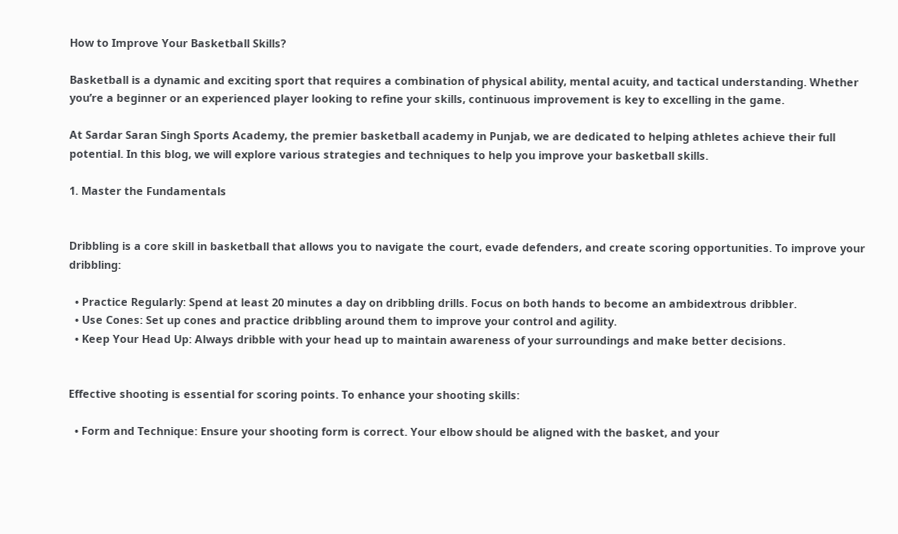How to Improve Your Basketball Skills?

Basketball is a dynamic and exciting sport that requires a combination of physical ability, mental acuity, and tactical understanding. Whether you’re a beginner or an experienced player looking to refine your skills, continuous improvement is key to excelling in the game.

At Sardar Saran Singh Sports Academy, the premier basketball academy in Punjab, we are dedicated to helping athletes achieve their full potential. In this blog, we will explore various strategies and techniques to help you improve your basketball skills.

1. Master the Fundamentals


Dribbling is a core skill in basketball that allows you to navigate the court, evade defenders, and create scoring opportunities. To improve your dribbling:

  • Practice Regularly: Spend at least 20 minutes a day on dribbling drills. Focus on both hands to become an ambidextrous dribbler.
  • Use Cones: Set up cones and practice dribbling around them to improve your control and agility.
  • Keep Your Head Up: Always dribble with your head up to maintain awareness of your surroundings and make better decisions.


Effective shooting is essential for scoring points. To enhance your shooting skills:

  • Form and Technique: Ensure your shooting form is correct. Your elbow should be aligned with the basket, and your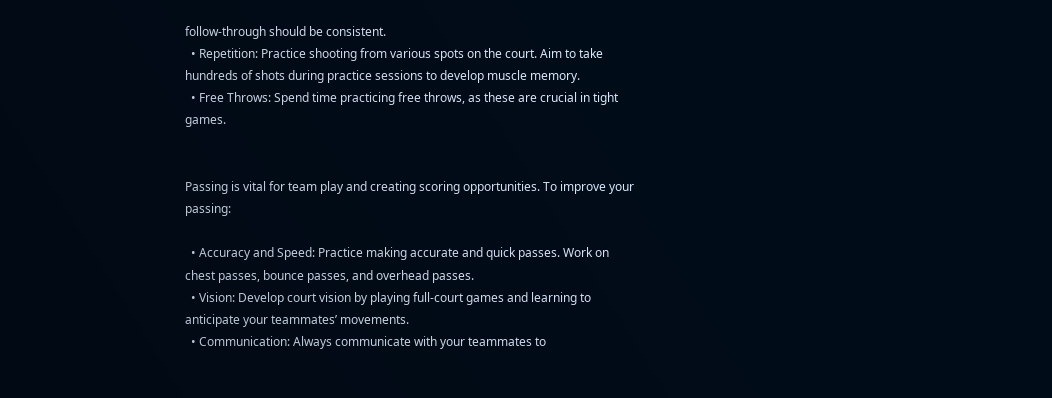follow-through should be consistent.
  • Repetition: Practice shooting from various spots on the court. Aim to take hundreds of shots during practice sessions to develop muscle memory.
  • Free Throws: Spend time practicing free throws, as these are crucial in tight games.


Passing is vital for team play and creating scoring opportunities. To improve your passing:

  • Accuracy and Speed: Practice making accurate and quick passes. Work on chest passes, bounce passes, and overhead passes.
  • Vision: Develop court vision by playing full-court games and learning to anticipate your teammates’ movements.
  • Communication: Always communicate with your teammates to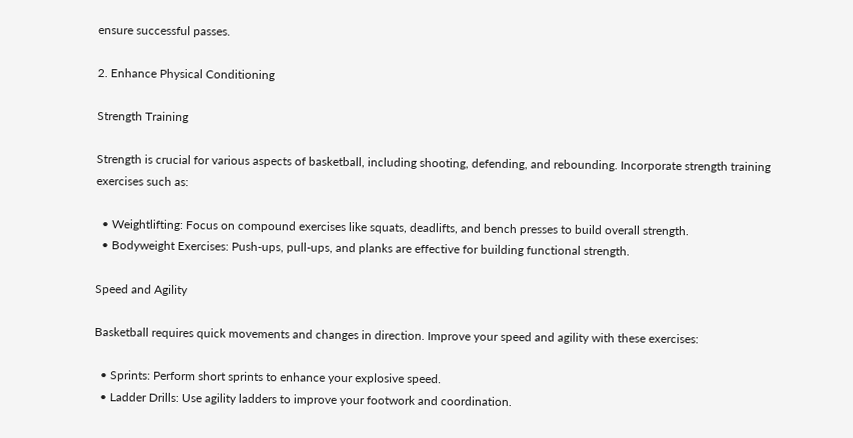ensure successful passes.

2. Enhance Physical Conditioning

Strength Training

Strength is crucial for various aspects of basketball, including shooting, defending, and rebounding. Incorporate strength training exercises such as:

  • Weightlifting: Focus on compound exercises like squats, deadlifts, and bench presses to build overall strength.
  • Bodyweight Exercises: Push-ups, pull-ups, and planks are effective for building functional strength.

Speed and Agility

Basketball requires quick movements and changes in direction. Improve your speed and agility with these exercises:

  • Sprints: Perform short sprints to enhance your explosive speed.
  • Ladder Drills: Use agility ladders to improve your footwork and coordination.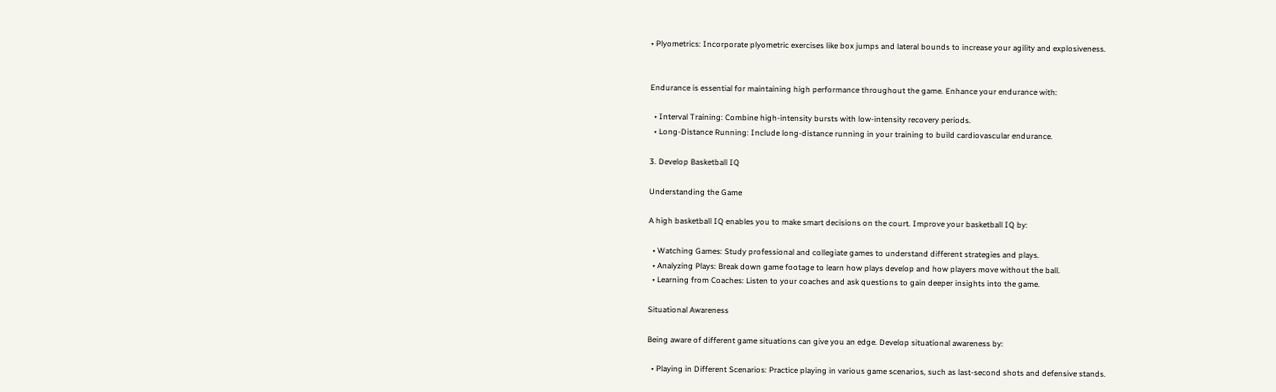• Plyometrics: Incorporate plyometric exercises like box jumps and lateral bounds to increase your agility and explosiveness.


Endurance is essential for maintaining high performance throughout the game. Enhance your endurance with:

  • Interval Training: Combine high-intensity bursts with low-intensity recovery periods.
  • Long-Distance Running: Include long-distance running in your training to build cardiovascular endurance.

3. Develop Basketball IQ

Understanding the Game

A high basketball IQ enables you to make smart decisions on the court. Improve your basketball IQ by:

  • Watching Games: Study professional and collegiate games to understand different strategies and plays.
  • Analyzing Plays: Break down game footage to learn how plays develop and how players move without the ball.
  • Learning from Coaches: Listen to your coaches and ask questions to gain deeper insights into the game.

Situational Awareness

Being aware of different game situations can give you an edge. Develop situational awareness by:

  • Playing in Different Scenarios: Practice playing in various game scenarios, such as last-second shots and defensive stands.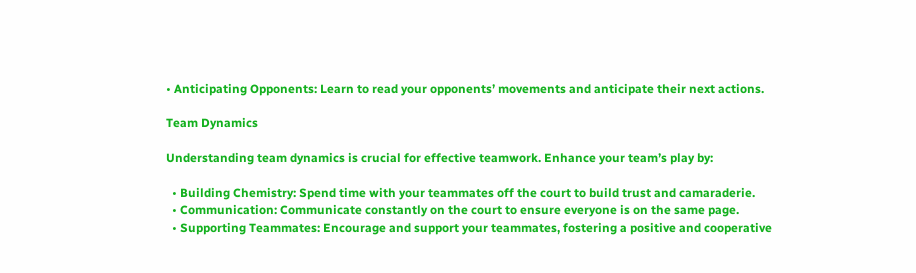• Anticipating Opponents: Learn to read your opponents’ movements and anticipate their next actions.

Team Dynamics

Understanding team dynamics is crucial for effective teamwork. Enhance your team’s play by:

  • Building Chemistry: Spend time with your teammates off the court to build trust and camaraderie.
  • Communication: Communicate constantly on the court to ensure everyone is on the same page.
  • Supporting Teammates: Encourage and support your teammates, fostering a positive and cooperative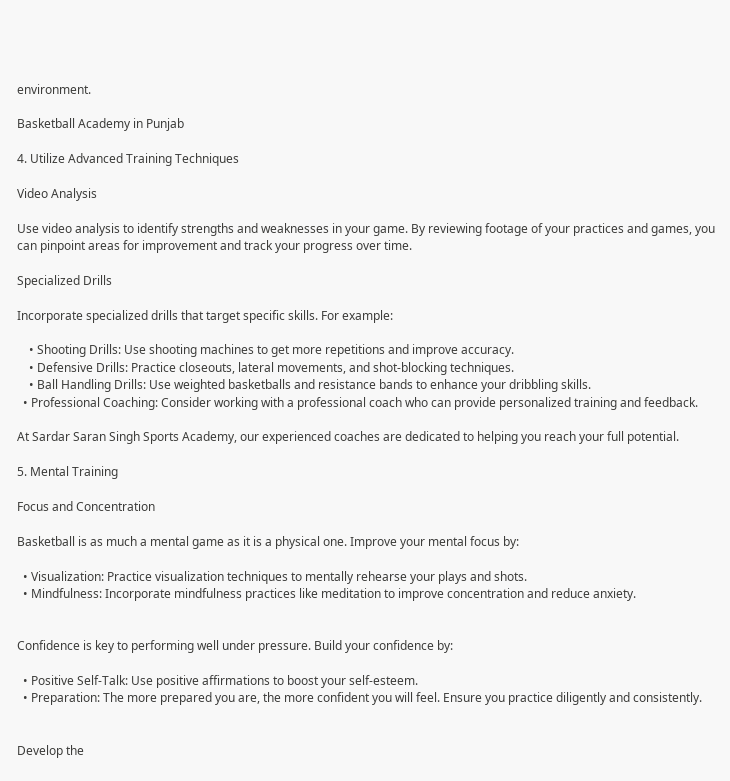environment.

Basketball Academy in Punjab

4. Utilize Advanced Training Techniques

Video Analysis

Use video analysis to identify strengths and weaknesses in your game. By reviewing footage of your practices and games, you can pinpoint areas for improvement and track your progress over time.

Specialized Drills

Incorporate specialized drills that target specific skills. For example:

    • Shooting Drills: Use shooting machines to get more repetitions and improve accuracy.
    • Defensive Drills: Practice closeouts, lateral movements, and shot-blocking techniques.
    • Ball Handling Drills: Use weighted basketballs and resistance bands to enhance your dribbling skills.
  • Professional Coaching: Consider working with a professional coach who can provide personalized training and feedback.

At Sardar Saran Singh Sports Academy, our experienced coaches are dedicated to helping you reach your full potential.

5. Mental Training

Focus and Concentration

Basketball is as much a mental game as it is a physical one. Improve your mental focus by:

  • Visualization: Practice visualization techniques to mentally rehearse your plays and shots.
  • Mindfulness: Incorporate mindfulness practices like meditation to improve concentration and reduce anxiety.


Confidence is key to performing well under pressure. Build your confidence by:

  • Positive Self-Talk: Use positive affirmations to boost your self-esteem.
  • Preparation: The more prepared you are, the more confident you will feel. Ensure you practice diligently and consistently.


Develop the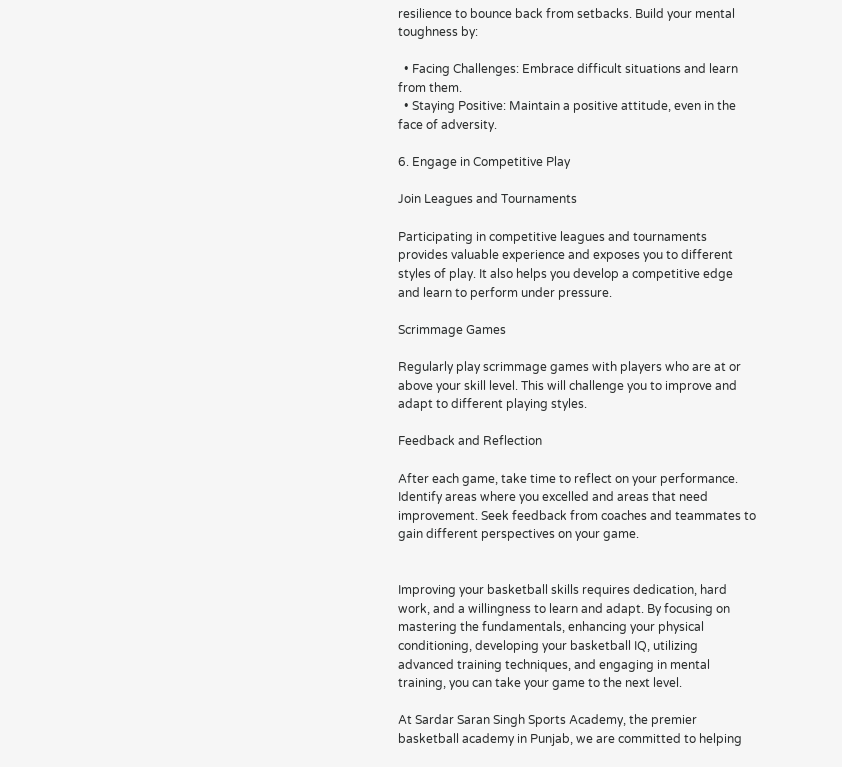resilience to bounce back from setbacks. Build your mental toughness by:

  • Facing Challenges: Embrace difficult situations and learn from them.
  • Staying Positive: Maintain a positive attitude, even in the face of adversity.

6. Engage in Competitive Play

Join Leagues and Tournaments

Participating in competitive leagues and tournaments provides valuable experience and exposes you to different styles of play. It also helps you develop a competitive edge and learn to perform under pressure.

Scrimmage Games

Regularly play scrimmage games with players who are at or above your skill level. This will challenge you to improve and adapt to different playing styles.

Feedback and Reflection

After each game, take time to reflect on your performance. Identify areas where you excelled and areas that need improvement. Seek feedback from coaches and teammates to gain different perspectives on your game.


Improving your basketball skills requires dedication, hard work, and a willingness to learn and adapt. By focusing on mastering the fundamentals, enhancing your physical conditioning, developing your basketball IQ, utilizing advanced training techniques, and engaging in mental training, you can take your game to the next level.

At Sardar Saran Singh Sports Academy, the premier basketball academy in Punjab, we are committed to helping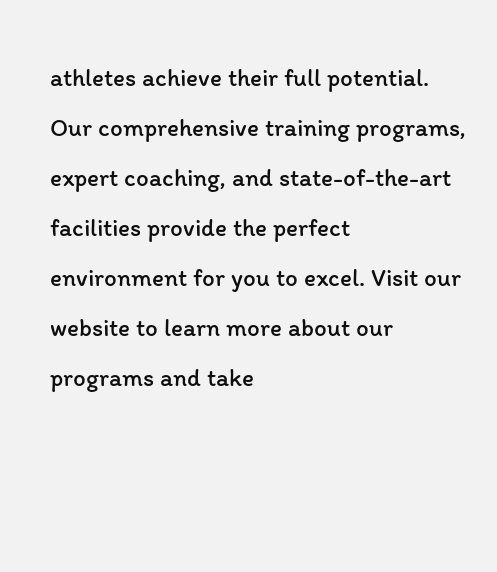athletes achieve their full potential. Our comprehensive training programs, expert coaching, and state-of-the-art facilities provide the perfect environment for you to excel. Visit our website to learn more about our programs and take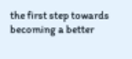the first step towards becoming a better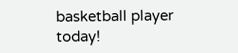basketball player today!